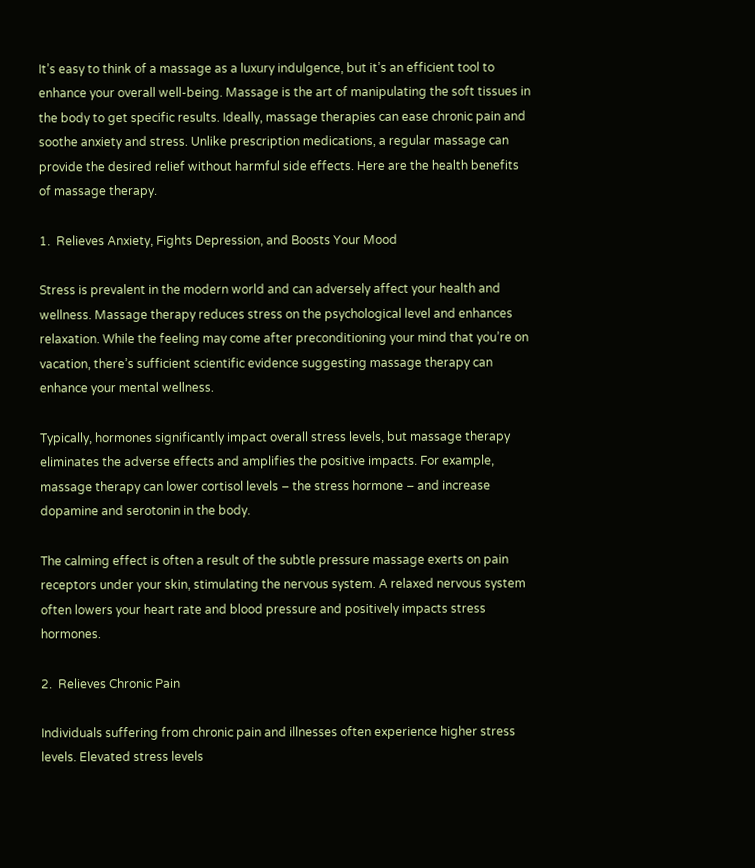It’s easy to think of a massage as a luxury indulgence, but it’s an efficient tool to enhance your overall well-being. Massage is the art of manipulating the soft tissues in the body to get specific results. Ideally, massage therapies can ease chronic pain and soothe anxiety and stress. Unlike prescription medications, a regular massage can provide the desired relief without harmful side effects. Here are the health benefits of massage therapy.

1.  Relieves Anxiety, Fights Depression, and Boosts Your Mood

Stress is prevalent in the modern world and can adversely affect your health and wellness. Massage therapy reduces stress on the psychological level and enhances relaxation. While the feeling may come after preconditioning your mind that you’re on vacation, there’s sufficient scientific evidence suggesting massage therapy can enhance your mental wellness.

Typically, hormones significantly impact overall stress levels, but massage therapy eliminates the adverse effects and amplifies the positive impacts. For example, massage therapy can lower cortisol levels – the stress hormone – and increase dopamine and serotonin in the body.

The calming effect is often a result of the subtle pressure massage exerts on pain receptors under your skin, stimulating the nervous system. A relaxed nervous system often lowers your heart rate and blood pressure and positively impacts stress hormones.

2.  Relieves Chronic Pain

Individuals suffering from chronic pain and illnesses often experience higher stress levels. Elevated stress levels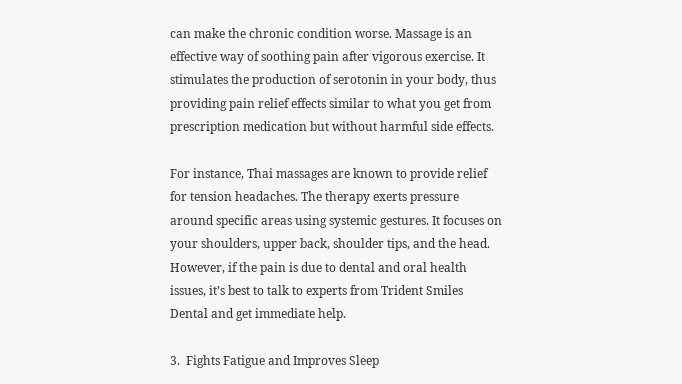can make the chronic condition worse. Massage is an effective way of soothing pain after vigorous exercise. It stimulates the production of serotonin in your body, thus providing pain relief effects similar to what you get from prescription medication but without harmful side effects.

For instance, Thai massages are known to provide relief for tension headaches. The therapy exerts pressure around specific areas using systemic gestures. It focuses on your shoulders, upper back, shoulder tips, and the head. However, if the pain is due to dental and oral health issues, it’s best to talk to experts from Trident Smiles Dental and get immediate help.

3.  Fights Fatigue and Improves Sleep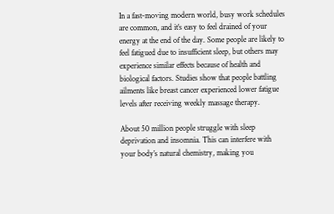In a fast-moving modern world, busy work schedules are common, and it’s easy to feel drained of your energy at the end of the day. Some people are likely to feel fatigued due to insufficient sleep, but others may experience similar effects because of health and biological factors. Studies show that people battling ailments like breast cancer experienced lower fatigue levels after receiving weekly massage therapy.

About 50 million people struggle with sleep deprivation and insomnia. This can interfere with your body’s natural chemistry, making you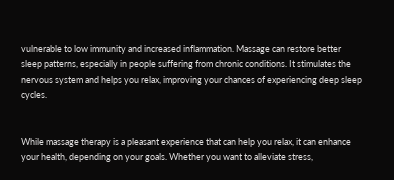vulnerable to low immunity and increased inflammation. Massage can restore better sleep patterns, especially in people suffering from chronic conditions. It stimulates the nervous system and helps you relax, improving your chances of experiencing deep sleep cycles.


While massage therapy is a pleasant experience that can help you relax, it can enhance your health, depending on your goals. Whether you want to alleviate stress,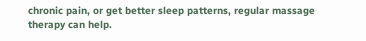chronic pain, or get better sleep patterns, regular massage therapy can help.